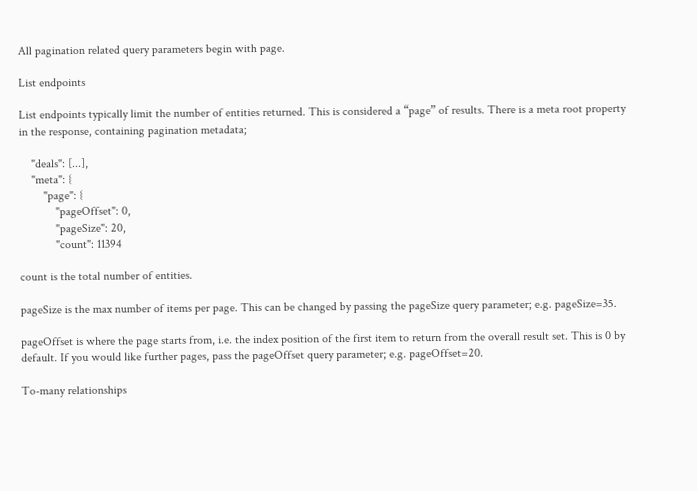All pagination related query parameters begin with page.

List endpoints

List endpoints typically limit the number of entities returned. This is considered a “page” of results. There is a meta root property in the response, containing pagination metadata;

    "deals": [...],
    "meta": {
        "page": {
            "pageOffset": 0,
            "pageSize": 20,
            "count": 11394

count is the total number of entities.

pageSize is the max number of items per page. This can be changed by passing the pageSize query parameter; e.g. pageSize=35.

pageOffset is where the page starts from, i.e. the index position of the first item to return from the overall result set. This is 0 by default. If you would like further pages, pass the pageOffset query parameter; e.g. pageOffset=20.

To-many relationships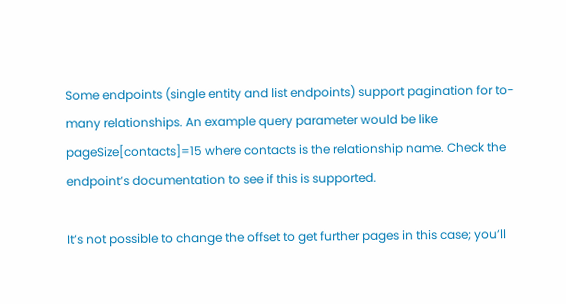Some endpoints (single entity and list endpoints) support pagination for to-many relationships. An example query parameter would be like pageSize[contacts]=15 where contacts is the relationship name. Check the endpoint’s documentation to see if this is supported.

It’s not possible to change the offset to get further pages in this case; you’ll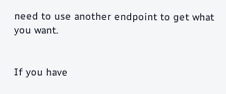need to use another endpoint to get what you want.


If you have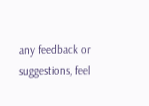any feedback or suggestions, feel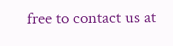free to contact us at